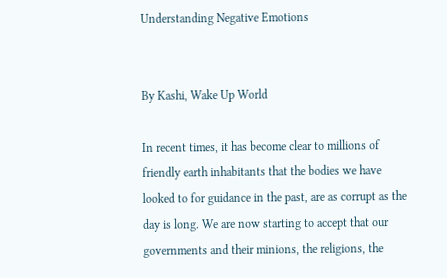Understanding Negative Emotions


By Kashi, Wake Up World

In recent times, it has become clear to millions of friendly earth inhabitants that the bodies we have looked to for guidance in the past, are as corrupt as the day is long. We are now starting to accept that our governments and their minions, the religions, the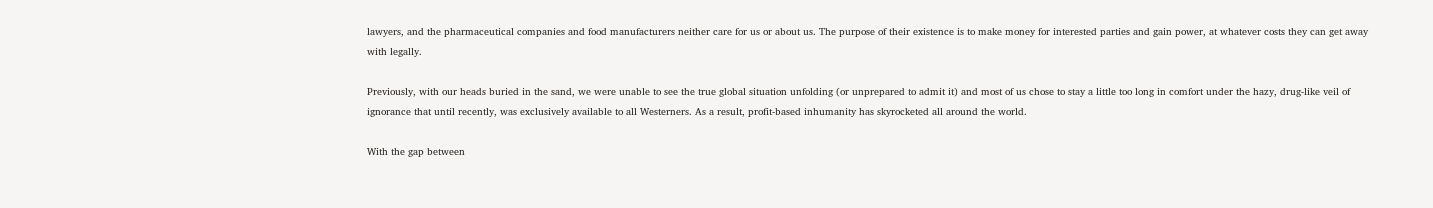lawyers, and the pharmaceutical companies and food manufacturers neither care for us or about us. The purpose of their existence is to make money for interested parties and gain power, at whatever costs they can get away with legally.

Previously, with our heads buried in the sand, we were unable to see the true global situation unfolding (or unprepared to admit it) and most of us chose to stay a little too long in comfort under the hazy, drug-like veil of ignorance that until recently, was exclusively available to all Westerners. As a result, profit-based inhumanity has skyrocketed all around the world.

With the gap between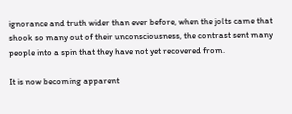ignorance and truth wider than ever before, when the jolts came that shook so many out of their unconsciousness, the contrast sent many people into a spin that they have not yet recovered from.

It is now becoming apparent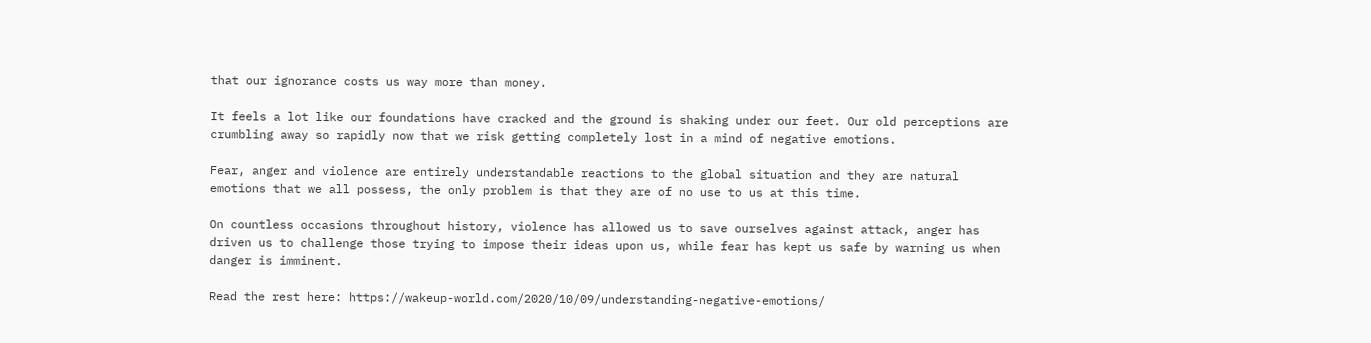that our ignorance costs us way more than money.

It feels a lot like our foundations have cracked and the ground is shaking under our feet. Our old perceptions are crumbling away so rapidly now that we risk getting completely lost in a mind of negative emotions.

Fear, anger and violence are entirely understandable reactions to the global situation and they are natural emotions that we all possess, the only problem is that they are of no use to us at this time.

On countless occasions throughout history, violence has allowed us to save ourselves against attack, anger has driven us to challenge those trying to impose their ideas upon us, while fear has kept us safe by warning us when danger is imminent.

Read the rest here: https://wakeup-world.com/2020/10/09/understanding-negative-emotions/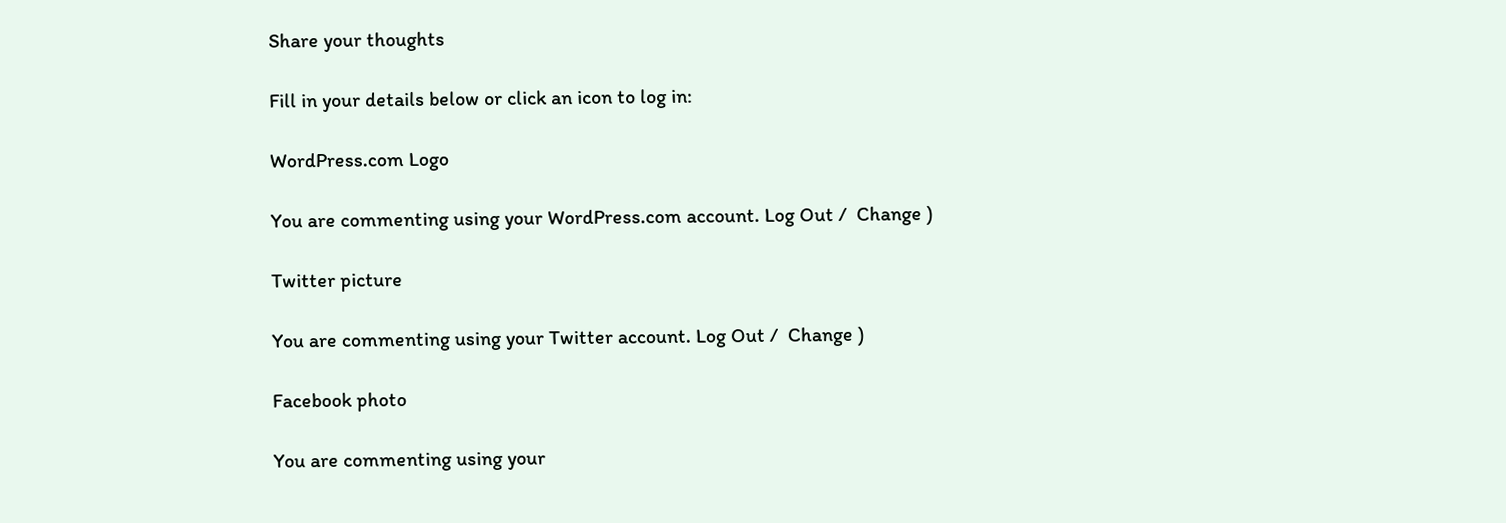Share your thoughts

Fill in your details below or click an icon to log in:

WordPress.com Logo

You are commenting using your WordPress.com account. Log Out /  Change )

Twitter picture

You are commenting using your Twitter account. Log Out /  Change )

Facebook photo

You are commenting using your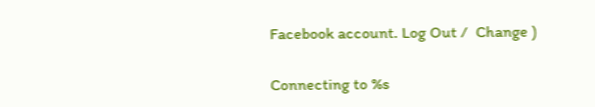Facebook account. Log Out /  Change )

Connecting to %s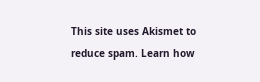This site uses Akismet to reduce spam. Learn how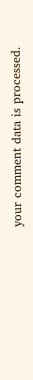your comment data is processed.